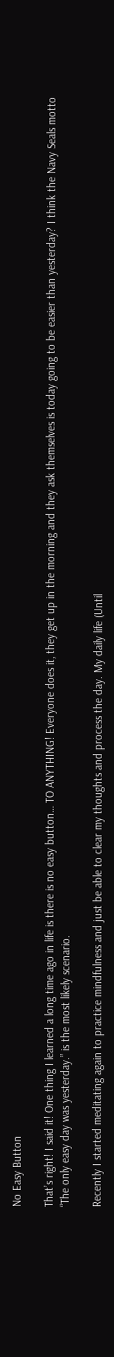No Easy Button

That’s right! I said it! One thing I learned a long time ago in life is there is no easy button… TO ANYTHING! Everyone does it, they get up in the morning and they ask themselves is today going to be easier than yesterday? I think the Navy Seals motto “The only easy day was yesterday.” is the most likely scenario.

Recently I started meditating again to practice mindfulness and just be able to clear my thoughts and process the day. My daily life (Until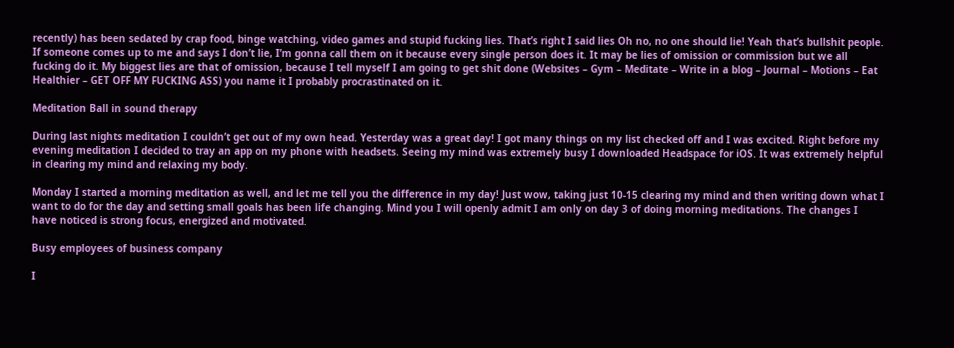recently) has been sedated by crap food, binge watching, video games and stupid fucking lies. That’s right I said lies Oh no, no one should lie! Yeah that’s bullshit people. If someone comes up to me and says I don’t lie, I’m gonna call them on it because every single person does it. It may be lies of omission or commission but we all fucking do it. My biggest lies are that of omission, because I tell myself I am going to get shit done (Websites – Gym – Meditate – Write in a blog – Journal – Motions – Eat Healthier – GET OFF MY FUCKING ASS) you name it I probably procrastinated on it.

Meditation Ball in sound therapy

During last nights meditation I couldn’t get out of my own head. Yesterday was a great day! I got many things on my list checked off and I was excited. Right before my evening meditation I decided to tray an app on my phone with headsets. Seeing my mind was extremely busy I downloaded Headspace for iOS. It was extremely helpful in clearing my mind and relaxing my body.

Monday I started a morning meditation as well, and let me tell you the difference in my day! Just wow, taking just 10-15 clearing my mind and then writing down what I want to do for the day and setting small goals has been life changing. Mind you I will openly admit I am only on day 3 of doing morning meditations. The changes I have noticed is strong focus, energized and motivated.

Busy employees of business company

I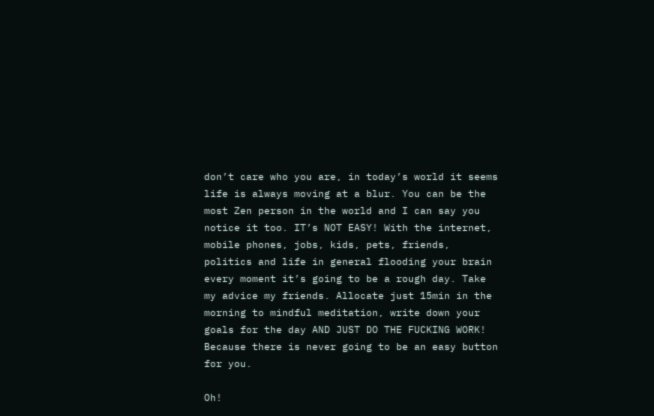don’t care who you are, in today’s world it seems life is always moving at a blur. You can be the most Zen person in the world and I can say you notice it too. IT’s NOT EASY! With the internet, mobile phones, jobs, kids, pets, friends, politics and life in general flooding your brain every moment it’s going to be a rough day. Take my advice my friends. Allocate just 15min in the morning to mindful meditation, write down your goals for the day AND JUST DO THE FUCKING WORK! Because there is never going to be an easy button for you.

Oh!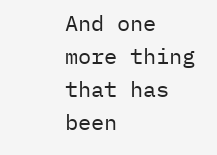And one more thing that has been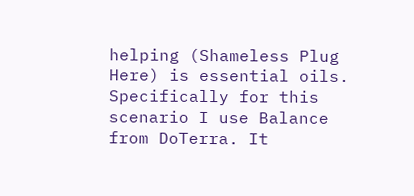helping (Shameless Plug Here) is essential oils. Specifically for this scenario I use Balance from DoTerra. It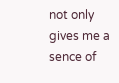not only gives me a sence of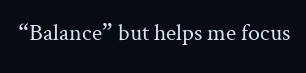“Balance” but helps me focus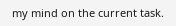my mind on the current task.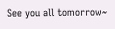See you all tomorrow~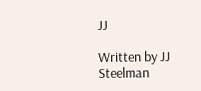JJ

Written by JJ Steelman